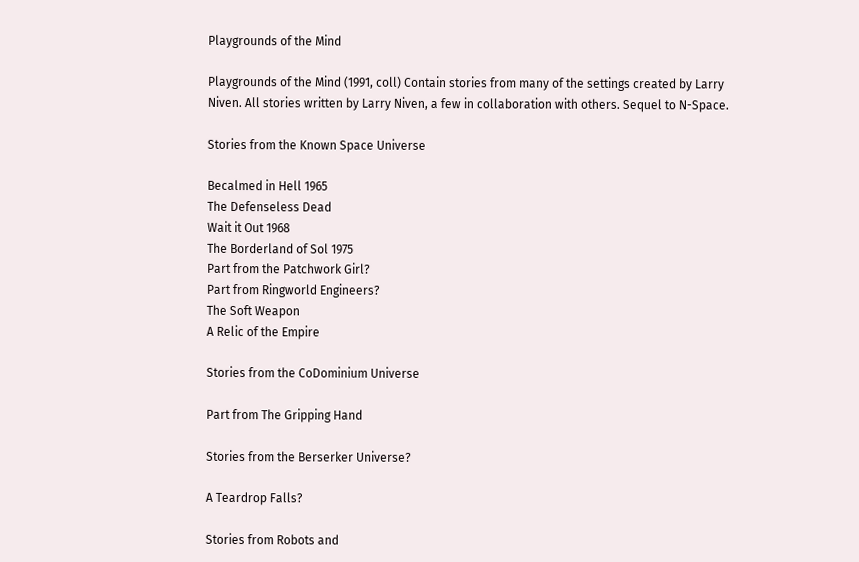Playgrounds of the Mind

Playgrounds of the Mind (1991, coll) Contain stories from many of the settings created by Larry Niven. All stories written by Larry Niven, a few in collaboration with others. Sequel to N-Space.

Stories from the Known Space Universe

Becalmed in Hell 1965
The Defenseless Dead
Wait it Out 1968
The Borderland of Sol 1975
Part from the Patchwork Girl?
Part from Ringworld Engineers?
The Soft Weapon
A Relic of the Empire

Stories from the CoDominium Universe

Part from The Gripping Hand

Stories from the Berserker Universe?

A Teardrop Falls?

Stories from Robots and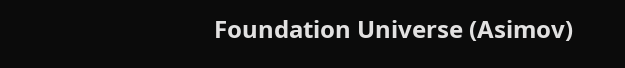Foundation Universe (Asimov)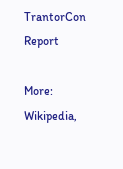TrantorCon Report

More: Wikipedia,